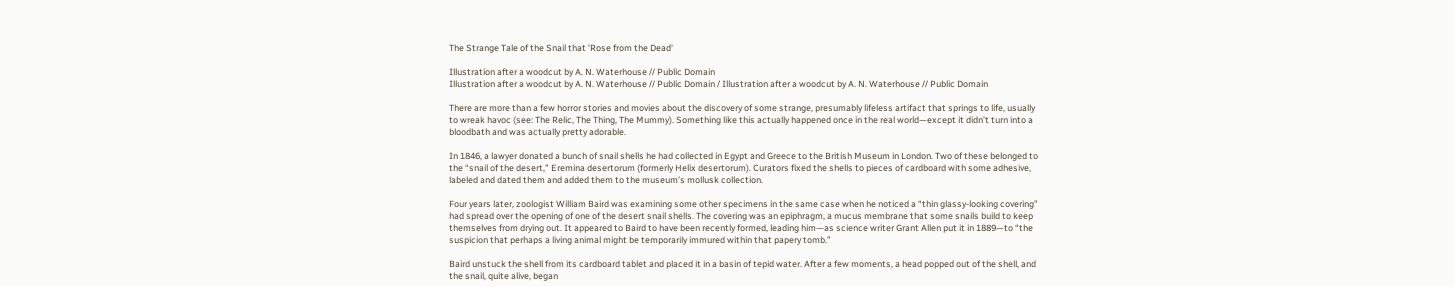The Strange Tale of the Snail that 'Rose from the Dead'

Illustration after a woodcut by A. N. Waterhouse // Public Domain
Illustration after a woodcut by A. N. Waterhouse // Public Domain / Illustration after a woodcut by A. N. Waterhouse // Public Domain

There are more than a few horror stories and movies about the discovery of some strange, presumably lifeless artifact that springs to life, usually to wreak havoc (see: The Relic, The Thing, The Mummy). Something like this actually happened once in the real world—except it didn’t turn into a bloodbath and was actually pretty adorable.

In 1846, a lawyer donated a bunch of snail shells he had collected in Egypt and Greece to the British Museum in London. Two of these belonged to the “snail of the desert,” Eremina desertorum (formerly Helix desertorum). Curators fixed the shells to pieces of cardboard with some adhesive, labeled and dated them and added them to the museum’s mollusk collection.

Four years later, zoologist William Baird was examining some other specimens in the same case when he noticed a “thin glassy-looking covering” had spread over the opening of one of the desert snail shells. The covering was an epiphragm, a mucus membrane that some snails build to keep themselves from drying out. It appeared to Baird to have been recently formed, leading him—as science writer Grant Allen put it in 1889—to “the suspicion that perhaps a living animal might be temporarily immured within that papery tomb.”

Baird unstuck the shell from its cardboard tablet and placed it in a basin of tepid water. After a few moments, a head popped out of the shell, and the snail, quite alive, began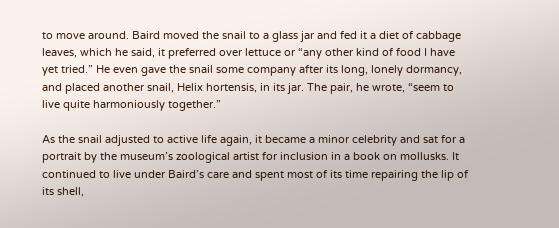to move around. Baird moved the snail to a glass jar and fed it a diet of cabbage leaves, which he said, it preferred over lettuce or “any other kind of food I have yet tried.” He even gave the snail some company after its long, lonely dormancy, and placed another snail, Helix hortensis, in its jar. The pair, he wrote, “seem to live quite harmoniously together.”

As the snail adjusted to active life again, it became a minor celebrity and sat for a portrait by the museum’s zoological artist for inclusion in a book on mollusks. It continued to live under Baird’s care and spent most of its time repairing the lip of its shell,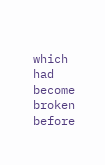which had become broken before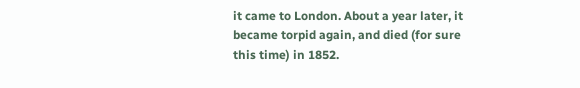it came to London. About a year later, it became torpid again, and died (for sure this time) in 1852.